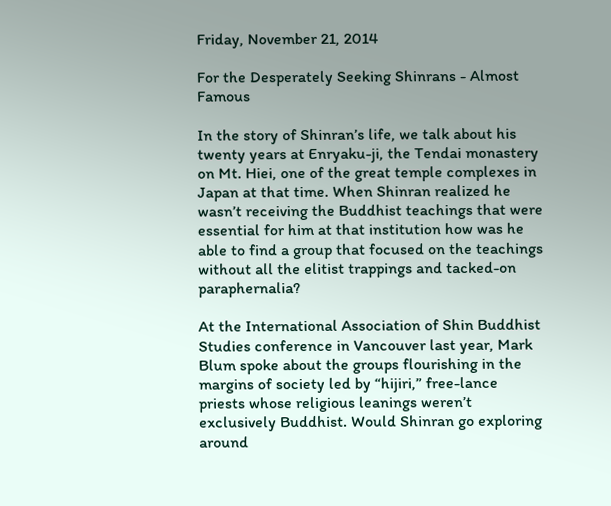Friday, November 21, 2014

For the Desperately Seeking Shinrans - Almost Famous

In the story of Shinran’s life, we talk about his twenty years at Enryaku-ji, the Tendai monastery on Mt. Hiei, one of the great temple complexes in Japan at that time. When Shinran realized he wasn’t receiving the Buddhist teachings that were essential for him at that institution how was he able to find a group that focused on the teachings without all the elitist trappings and tacked-on paraphernalia?

At the International Association of Shin Buddhist Studies conference in Vancouver last year, Mark Blum spoke about the groups flourishing in the margins of society led by “hijiri,” free-lance priests whose religious leanings weren’t exclusively Buddhist. Would Shinran go exploring around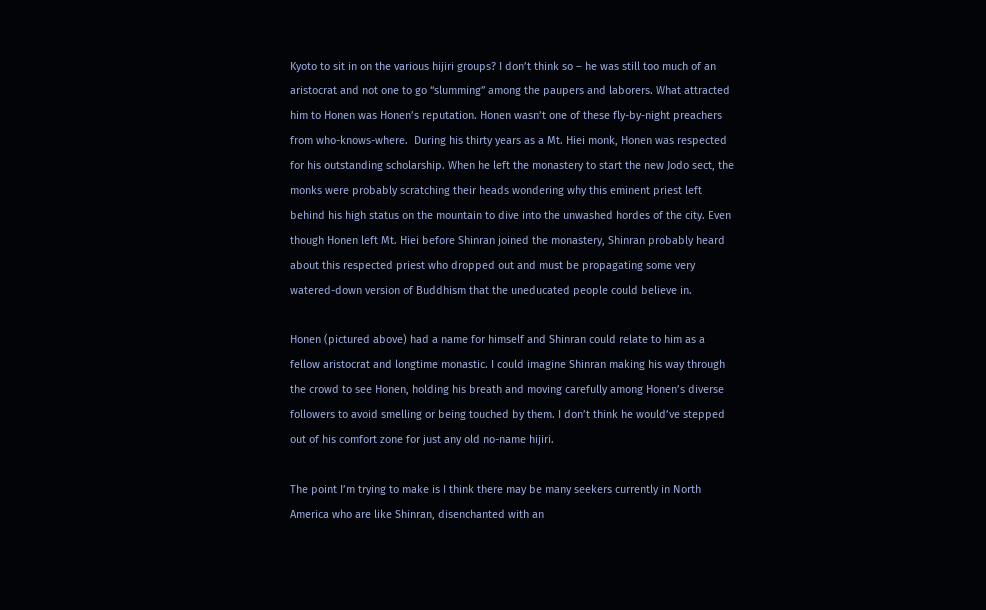Kyoto to sit in on the various hijiri groups? I don’t think so – he was still too much of an aristocrat and not one to go “slumming” among the paupers and laborers. What attracted him to Honen was Honen’s reputation. Honen wasn’t one of these fly-by-night preachers from who-knows-where.  During his thirty years as a Mt. Hiei monk, Honen was respected for his outstanding scholarship. When he left the monastery to start the new Jodo sect, the monks were probably scratching their heads wondering why this eminent priest left behind his high status on the mountain to dive into the unwashed hordes of the city. Even though Honen left Mt. Hiei before Shinran joined the monastery, Shinran probably heard about this respected priest who dropped out and must be propagating some very watered-down version of Buddhism that the uneducated people could believe in.

Honen (pictured above) had a name for himself and Shinran could relate to him as a fellow aristocrat and longtime monastic. I could imagine Shinran making his way through the crowd to see Honen, holding his breath and moving carefully among Honen’s diverse followers to avoid smelling or being touched by them. I don’t think he would’ve stepped out of his comfort zone for just any old no-name hijiri.

The point I’m trying to make is I think there may be many seekers currently in North America who are like Shinran, disenchanted with an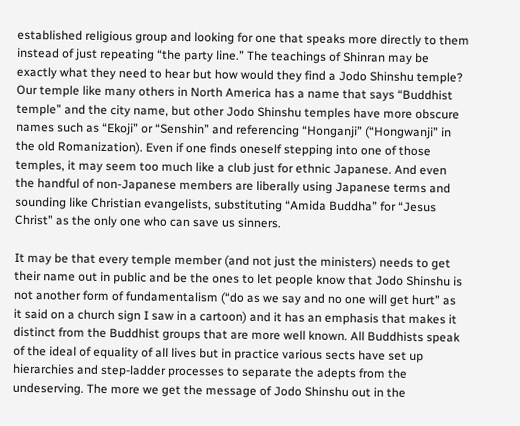established religious group and looking for one that speaks more directly to them instead of just repeating “the party line.” The teachings of Shinran may be exactly what they need to hear but how would they find a Jodo Shinshu temple? Our temple like many others in North America has a name that says “Buddhist temple” and the city name, but other Jodo Shinshu temples have more obscure names such as “Ekoji” or “Senshin” and referencing “Honganji” (“Hongwanji” in the old Romanization). Even if one finds oneself stepping into one of those temples, it may seem too much like a club just for ethnic Japanese. And even the handful of non-Japanese members are liberally using Japanese terms and sounding like Christian evangelists, substituting “Amida Buddha” for “Jesus Christ” as the only one who can save us sinners.

It may be that every temple member (and not just the ministers) needs to get their name out in public and be the ones to let people know that Jodo Shinshu is not another form of fundamentalism (“do as we say and no one will get hurt” as it said on a church sign I saw in a cartoon) and it has an emphasis that makes it distinct from the Buddhist groups that are more well known. All Buddhists speak of the ideal of equality of all lives but in practice various sects have set up hierarchies and step-ladder processes to separate the adepts from the undeserving. The more we get the message of Jodo Shinshu out in the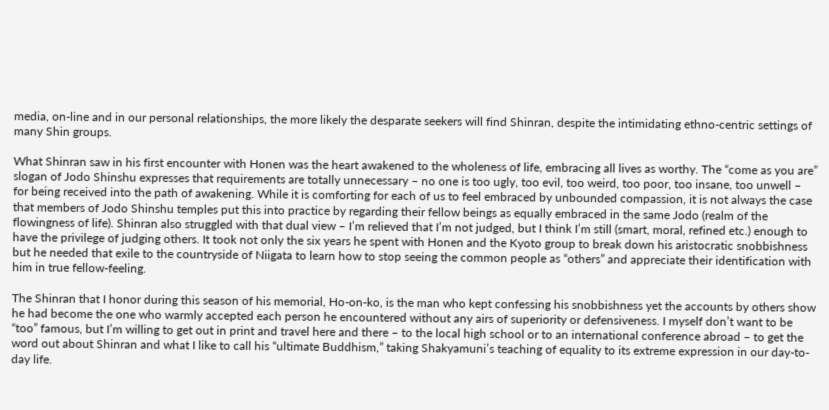media, on-line and in our personal relationships, the more likely the desparate seekers will find Shinran, despite the intimidating ethno-centric settings of many Shin groups.

What Shinran saw in his first encounter with Honen was the heart awakened to the wholeness of life, embracing all lives as worthy. The “come as you are” slogan of Jodo Shinshu expresses that requirements are totally unnecessary – no one is too ugly, too evil, too weird, too poor, too insane, too unwell – for being received into the path of awakening. While it is comforting for each of us to feel embraced by unbounded compassion, it is not always the case that members of Jodo Shinshu temples put this into practice by regarding their fellow beings as equally embraced in the same Jodo (realm of the flowingness of life). Shinran also struggled with that dual view – I’m relieved that I’m not judged, but I think I’m still (smart, moral, refined etc.) enough to have the privilege of judging others. It took not only the six years he spent with Honen and the Kyoto group to break down his aristocratic snobbishness but he needed that exile to the countryside of Niigata to learn how to stop seeing the common people as “others” and appreciate their identification with him in true fellow-feeling.

The Shinran that I honor during this season of his memorial, Ho-on-ko, is the man who kept confessing his snobbishness yet the accounts by others show he had become the one who warmly accepted each person he encountered without any airs of superiority or defensiveness. I myself don’t want to be “too” famous, but I’m willing to get out in print and travel here and there – to the local high school or to an international conference abroad – to get the word out about Shinran and what I like to call his “ultimate Buddhism,” taking Shakyamuni’s teaching of equality to its extreme expression in our day-to-day life.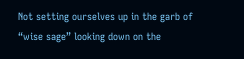Not setting ourselves up in the garb of “wise sage” looking down on the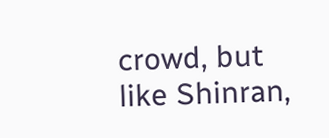crowd, but like Shinran,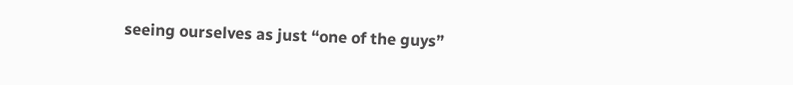seeing ourselves as just “one of the guys”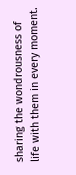sharing the wondrousness of life with them in every moment.